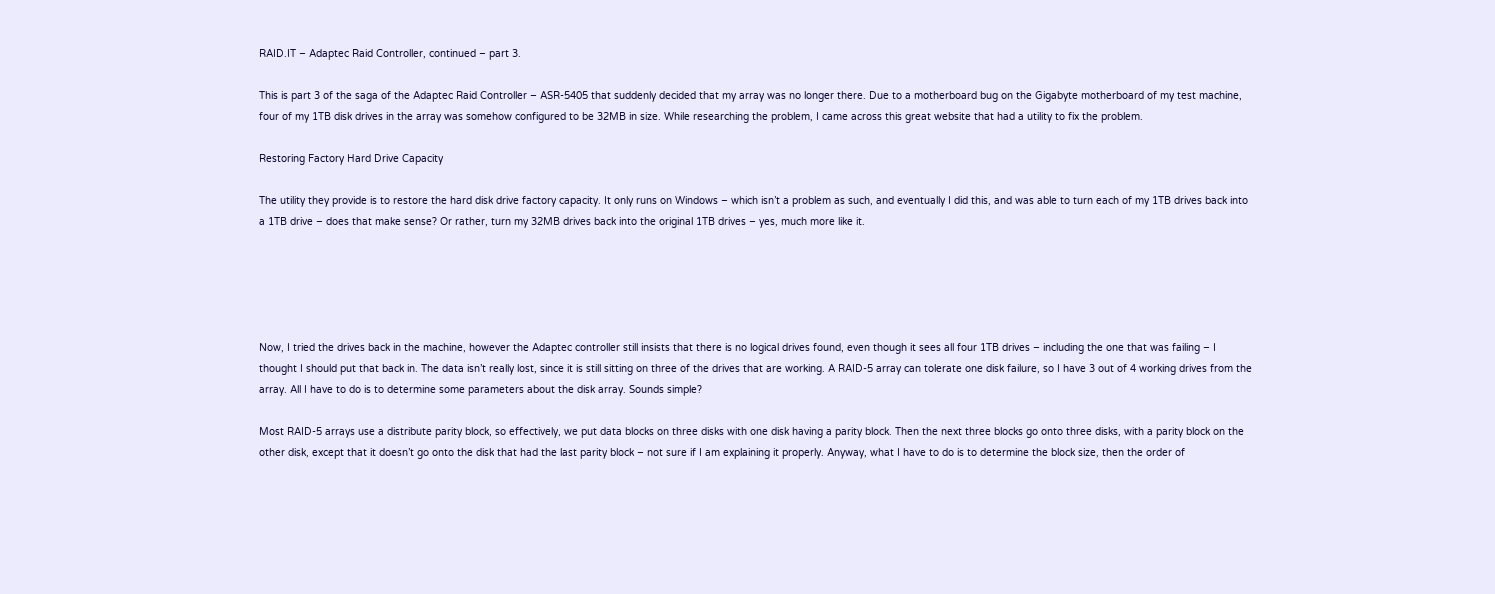RAID.IT – Adaptec Raid Controller, continued – part 3.

This is part 3 of the saga of the Adaptec Raid Controller – ASR-5405 that suddenly decided that my array was no longer there. Due to a motherboard bug on the Gigabyte motherboard of my test machine, four of my 1TB disk drives in the array was somehow configured to be 32MB in size. While researching the problem, I came across this great website that had a utility to fix the problem.

Restoring Factory Hard Drive Capacity

The utility they provide is to restore the hard disk drive factory capacity. It only runs on Windows – which isn’t a problem as such, and eventually I did this, and was able to turn each of my 1TB drives back into a 1TB drive – does that make sense? Or rather, turn my 32MB drives back into the original 1TB drives – yes, much more like it.





Now, I tried the drives back in the machine, however the Adaptec controller still insists that there is no logical drives found, even though it sees all four 1TB drives – including the one that was failing – I thought I should put that back in. The data isn’t really lost, since it is still sitting on three of the drives that are working. A RAID-5 array can tolerate one disk failure, so I have 3 out of 4 working drives from the array. All I have to do is to determine some parameters about the disk array. Sounds simple?

Most RAID-5 arrays use a distribute parity block, so effectively, we put data blocks on three disks with one disk having a parity block. Then the next three blocks go onto three disks, with a parity block on the other disk, except that it doesn’t go onto the disk that had the last parity block – not sure if I am explaining it properly. Anyway, what I have to do is to determine the block size, then the order of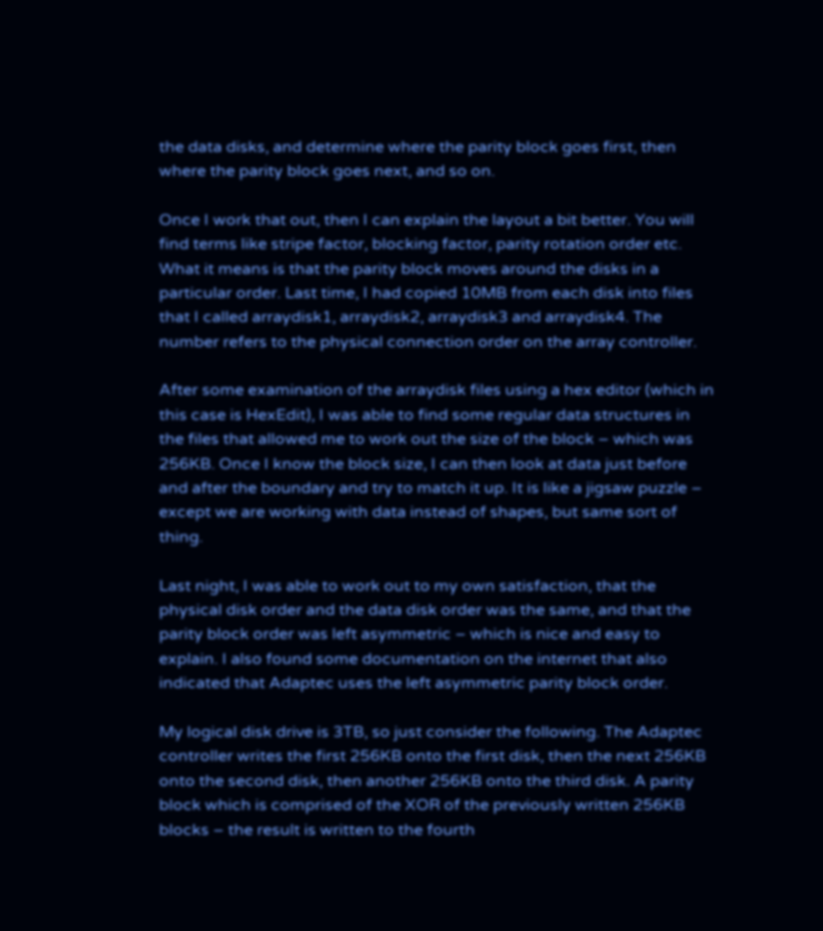the data disks, and determine where the parity block goes first, then where the parity block goes next, and so on.

Once I work that out, then I can explain the layout a bit better. You will find terms like stripe factor, blocking factor, parity rotation order etc. What it means is that the parity block moves around the disks in a particular order. Last time, I had copied 10MB from each disk into files that I called arraydisk1, arraydisk2, arraydisk3 and arraydisk4. The number refers to the physical connection order on the array controller.

After some examination of the arraydisk files using a hex editor (which in this case is HexEdit), I was able to find some regular data structures in the files that allowed me to work out the size of the block – which was 256KB. Once I know the block size, I can then look at data just before and after the boundary and try to match it up. It is like a jigsaw puzzle – except we are working with data instead of shapes, but same sort of thing.

Last night, I was able to work out to my own satisfaction, that the physical disk order and the data disk order was the same, and that the parity block order was left asymmetric – which is nice and easy to explain. I also found some documentation on the internet that also indicated that Adaptec uses the left asymmetric parity block order.

My logical disk drive is 3TB, so just consider the following. The Adaptec controller writes the first 256KB onto the first disk, then the next 256KB onto the second disk, then another 256KB onto the third disk. A parity block which is comprised of the XOR of the previously written 256KB blocks – the result is written to the fourth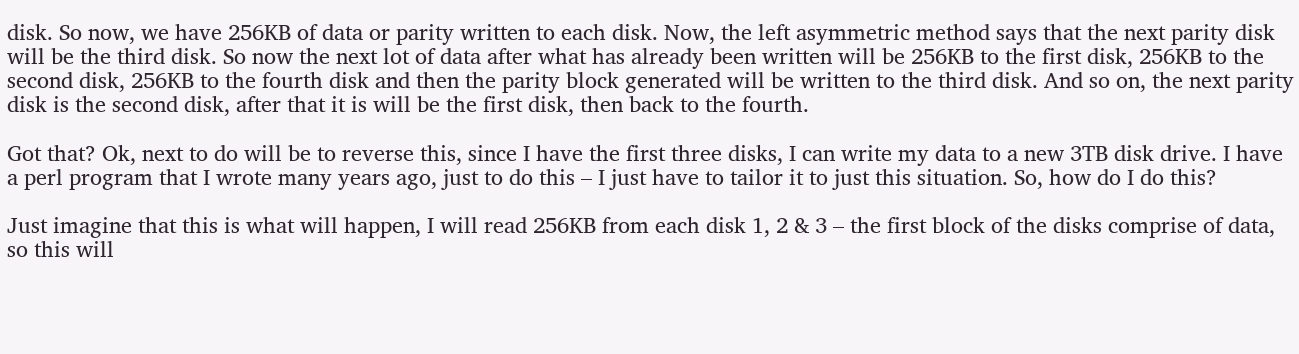disk. So now, we have 256KB of data or parity written to each disk. Now, the left asymmetric method says that the next parity disk will be the third disk. So now the next lot of data after what has already been written will be 256KB to the first disk, 256KB to the second disk, 256KB to the fourth disk and then the parity block generated will be written to the third disk. And so on, the next parity disk is the second disk, after that it is will be the first disk, then back to the fourth.

Got that? Ok, next to do will be to reverse this, since I have the first three disks, I can write my data to a new 3TB disk drive. I have a perl program that I wrote many years ago, just to do this – I just have to tailor it to just this situation. So, how do I do this?

Just imagine that this is what will happen, I will read 256KB from each disk 1, 2 & 3 – the first block of the disks comprise of data, so this will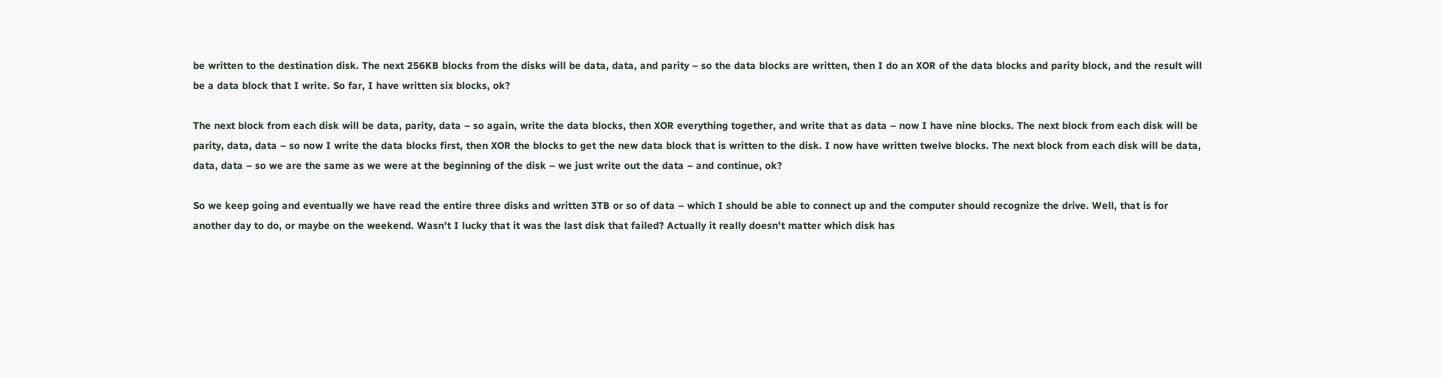be written to the destination disk. The next 256KB blocks from the disks will be data, data, and parity – so the data blocks are written, then I do an XOR of the data blocks and parity block, and the result will be a data block that I write. So far, I have written six blocks, ok?

The next block from each disk will be data, parity, data – so again, write the data blocks, then XOR everything together, and write that as data – now I have nine blocks. The next block from each disk will be parity, data, data – so now I write the data blocks first, then XOR the blocks to get the new data block that is written to the disk. I now have written twelve blocks. The next block from each disk will be data, data, data – so we are the same as we were at the beginning of the disk – we just write out the data – and continue, ok?

So we keep going and eventually we have read the entire three disks and written 3TB or so of data – which I should be able to connect up and the computer should recognize the drive. Well, that is for another day to do, or maybe on the weekend. Wasn’t I lucky that it was the last disk that failed? Actually it really doesn’t matter which disk has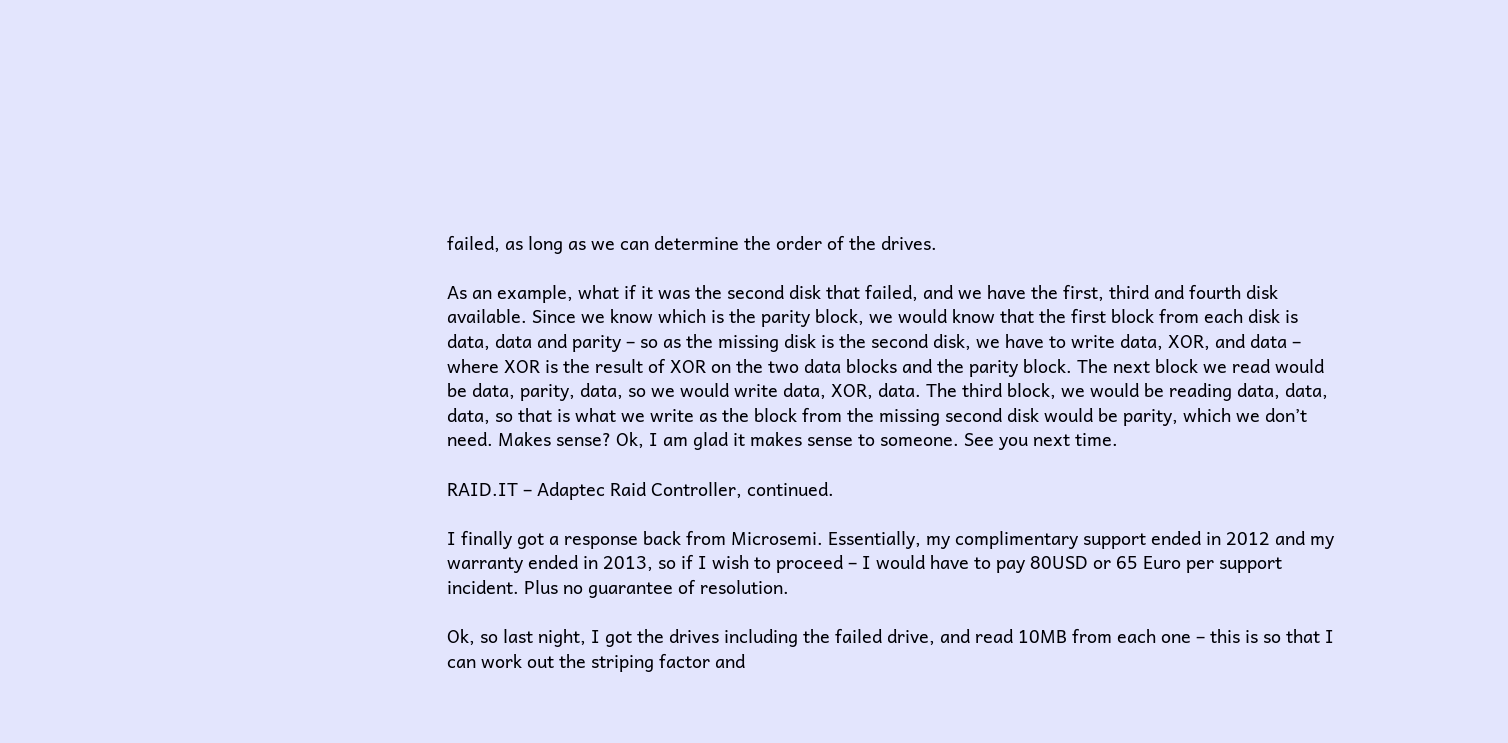failed, as long as we can determine the order of the drives.

As an example, what if it was the second disk that failed, and we have the first, third and fourth disk available. Since we know which is the parity block, we would know that the first block from each disk is data, data and parity – so as the missing disk is the second disk, we have to write data, XOR, and data – where XOR is the result of XOR on the two data blocks and the parity block. The next block we read would be data, parity, data, so we would write data, XOR, data. The third block, we would be reading data, data, data, so that is what we write as the block from the missing second disk would be parity, which we don’t need. Makes sense? Ok, I am glad it makes sense to someone. See you next time.

RAID.IT – Adaptec Raid Controller, continued.

I finally got a response back from Microsemi. Essentially, my complimentary support ended in 2012 and my warranty ended in 2013, so if I wish to proceed – I would have to pay 80USD or 65 Euro per support incident. Plus no guarantee of resolution.

Ok, so last night, I got the drives including the failed drive, and read 10MB from each one – this is so that I can work out the striping factor and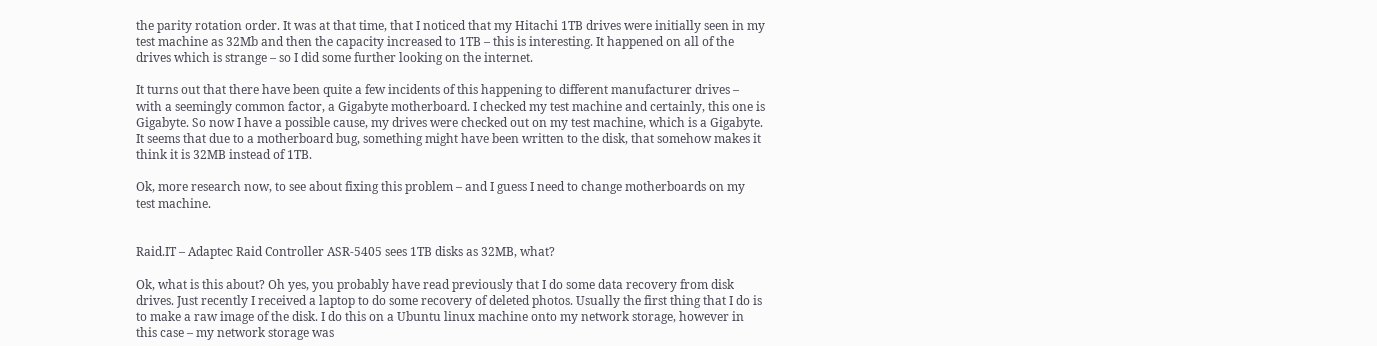the parity rotation order. It was at that time, that I noticed that my Hitachi 1TB drives were initially seen in my test machine as 32Mb and then the capacity increased to 1TB – this is interesting. It happened on all of the drives which is strange – so I did some further looking on the internet.

It turns out that there have been quite a few incidents of this happening to different manufacturer drives – with a seemingly common factor, a Gigabyte motherboard. I checked my test machine and certainly, this one is Gigabyte. So now I have a possible cause, my drives were checked out on my test machine, which is a Gigabyte. It seems that due to a motherboard bug, something might have been written to the disk, that somehow makes it think it is 32MB instead of 1TB.

Ok, more research now, to see about fixing this problem – and I guess I need to change motherboards on my test machine.


Raid.IT – Adaptec Raid Controller ASR-5405 sees 1TB disks as 32MB, what?

Ok, what is this about? Oh yes, you probably have read previously that I do some data recovery from disk drives. Just recently I received a laptop to do some recovery of deleted photos. Usually the first thing that I do is to make a raw image of the disk. I do this on a Ubuntu linux machine onto my network storage, however in this case – my network storage was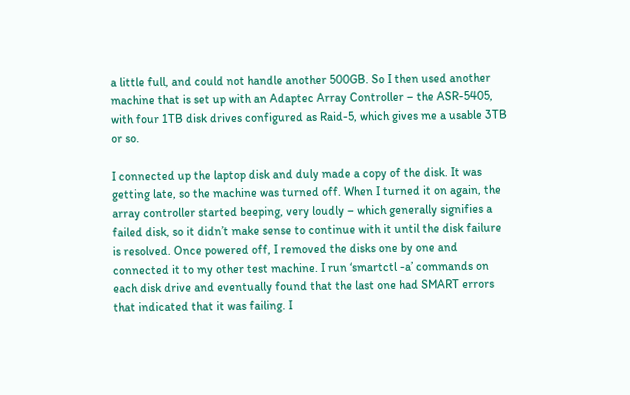a little full, and could not handle another 500GB. So I then used another machine that is set up with an Adaptec Array Controller – the ASR-5405, with four 1TB disk drives configured as Raid-5, which gives me a usable 3TB or so.

I connected up the laptop disk and duly made a copy of the disk. It was getting late, so the machine was turned off. When I turned it on again, the array controller started beeping, very loudly – which generally signifies a failed disk, so it didn’t make sense to continue with it until the disk failure is resolved. Once powered off, I removed the disks one by one and connected it to my other test machine. I run ‘smartctl -a’ commands on each disk drive and eventually found that the last one had SMART errors that indicated that it was failing. I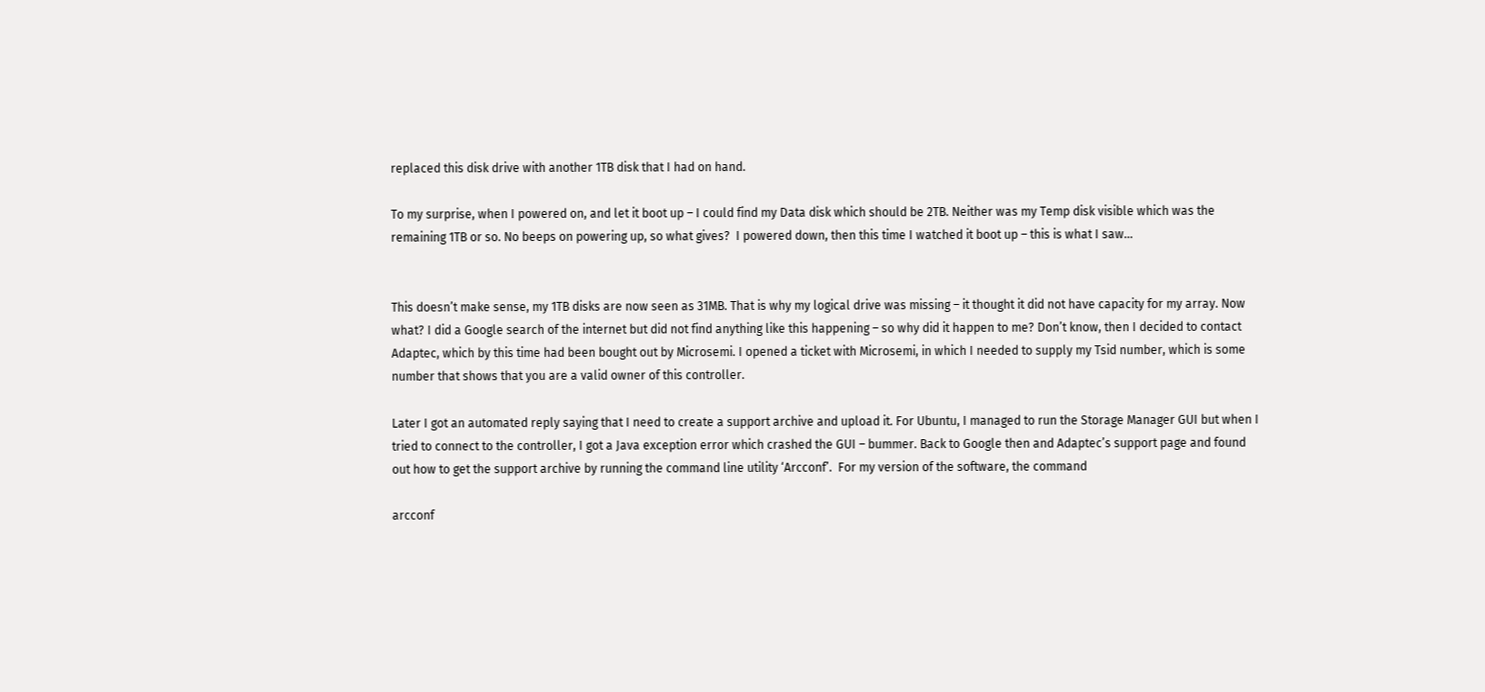replaced this disk drive with another 1TB disk that I had on hand.

To my surprise, when I powered on, and let it boot up – I could find my Data disk which should be 2TB. Neither was my Temp disk visible which was the remaining 1TB or so. No beeps on powering up, so what gives?  I powered down, then this time I watched it boot up – this is what I saw…


This doesn’t make sense, my 1TB disks are now seen as 31MB. That is why my logical drive was missing – it thought it did not have capacity for my array. Now what? I did a Google search of the internet but did not find anything like this happening – so why did it happen to me? Don’t know, then I decided to contact Adaptec, which by this time had been bought out by Microsemi. I opened a ticket with Microsemi, in which I needed to supply my Tsid number, which is some number that shows that you are a valid owner of this controller.

Later I got an automated reply saying that I need to create a support archive and upload it. For Ubuntu, I managed to run the Storage Manager GUI but when I tried to connect to the controller, I got a Java exception error which crashed the GUI – bummer. Back to Google then and Adaptec’s support page and found out how to get the support archive by running the command line utility ‘Arcconf’.  For my version of the software, the command

arcconf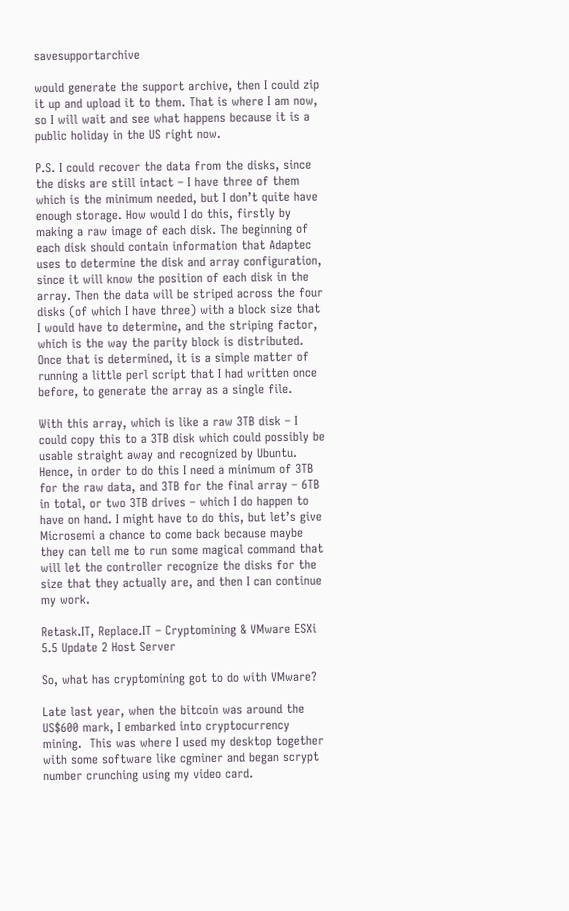savesupportarchive

would generate the support archive, then I could zip it up and upload it to them. That is where I am now, so I will wait and see what happens because it is a public holiday in the US right now.

P.S. I could recover the data from the disks, since the disks are still intact – I have three of them which is the minimum needed, but I don’t quite have enough storage. How would I do this, firstly by making a raw image of each disk. The beginning of each disk should contain information that Adaptec uses to determine the disk and array configuration, since it will know the position of each disk in the array. Then the data will be striped across the four disks (of which I have three) with a block size that I would have to determine, and the striping factor, which is the way the parity block is distributed. Once that is determined, it is a simple matter of running a little perl script that I had written once before, to generate the array as a single file.

With this array, which is like a raw 3TB disk – I could copy this to a 3TB disk which could possibly be usable straight away and recognized by Ubuntu. Hence, in order to do this I need a minimum of 3TB for the raw data, and 3TB for the final array – 6TB in total, or two 3TB drives – which I do happen to have on hand. I might have to do this, but let’s give Microsemi a chance to come back because maybe they can tell me to run some magical command that will let the controller recognize the disks for the size that they actually are, and then I can continue my work.

Retask.IT, Replace.IT – Cryptomining & VMware ESXi 5.5 Update 2 Host Server

So, what has cryptomining got to do with VMware?

Late last year, when the bitcoin was around the US$600 mark, I embarked into cryptocurrency mining.  This was where I used my desktop together with some software like cgminer and began scrypt number crunching using my video card.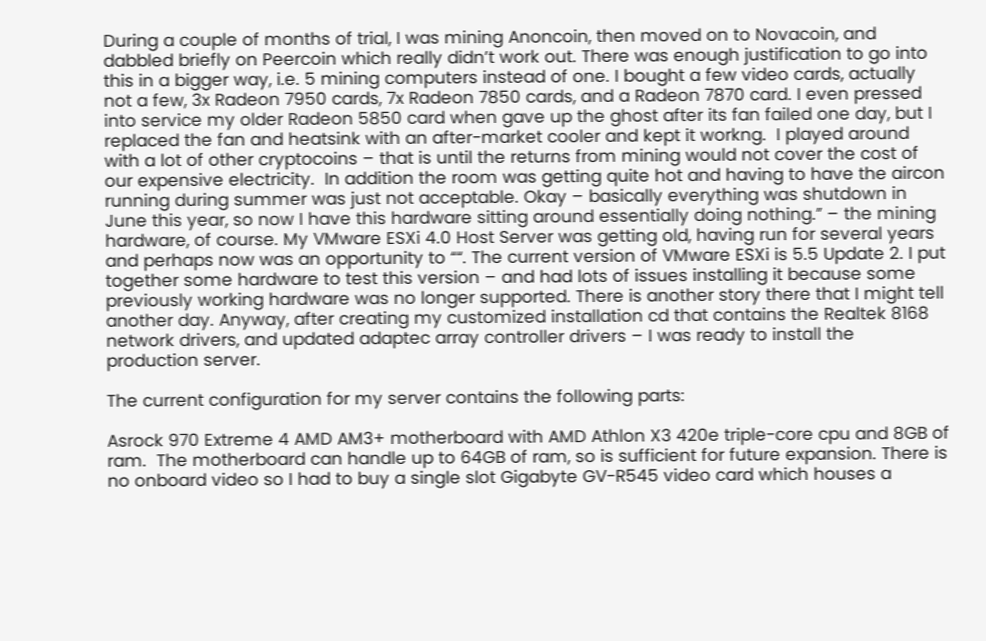During a couple of months of trial, I was mining Anoncoin, then moved on to Novacoin, and dabbled briefly on Peercoin which really didn’t work out. There was enough justification to go into this in a bigger way, i.e. 5 mining computers instead of one. I bought a few video cards, actually not a few, 3x Radeon 7950 cards, 7x Radeon 7850 cards, and a Radeon 7870 card. I even pressed into service my older Radeon 5850 card when gave up the ghost after its fan failed one day, but I replaced the fan and heatsink with an after-market cooler and kept it workng.  I played around with a lot of other cryptocoins – that is until the returns from mining would not cover the cost of our expensive electricity.  In addition the room was getting quite hot and having to have the aircon running during summer was just not acceptable. Okay – basically everything was shutdown in June this year, so now I have this hardware sitting around essentially doing nothing.” – the mining hardware, of course. My VMware ESXi 4.0 Host Server was getting old, having run for several years and perhaps now was an opportunity to ““. The current version of VMware ESXi is 5.5 Update 2. I put together some hardware to test this version – and had lots of issues installing it because some previously working hardware was no longer supported. There is another story there that I might tell another day. Anyway, after creating my customized installation cd that contains the Realtek 8168 network drivers, and updated adaptec array controller drivers – I was ready to install the production server.

The current configuration for my server contains the following parts:

Asrock 970 Extreme 4 AMD AM3+ motherboard with AMD Athlon X3 420e triple-core cpu and 8GB of ram.  The motherboard can handle up to 64GB of ram, so is sufficient for future expansion. There is no onboard video so I had to buy a single slot Gigabyte GV-R545 video card which houses a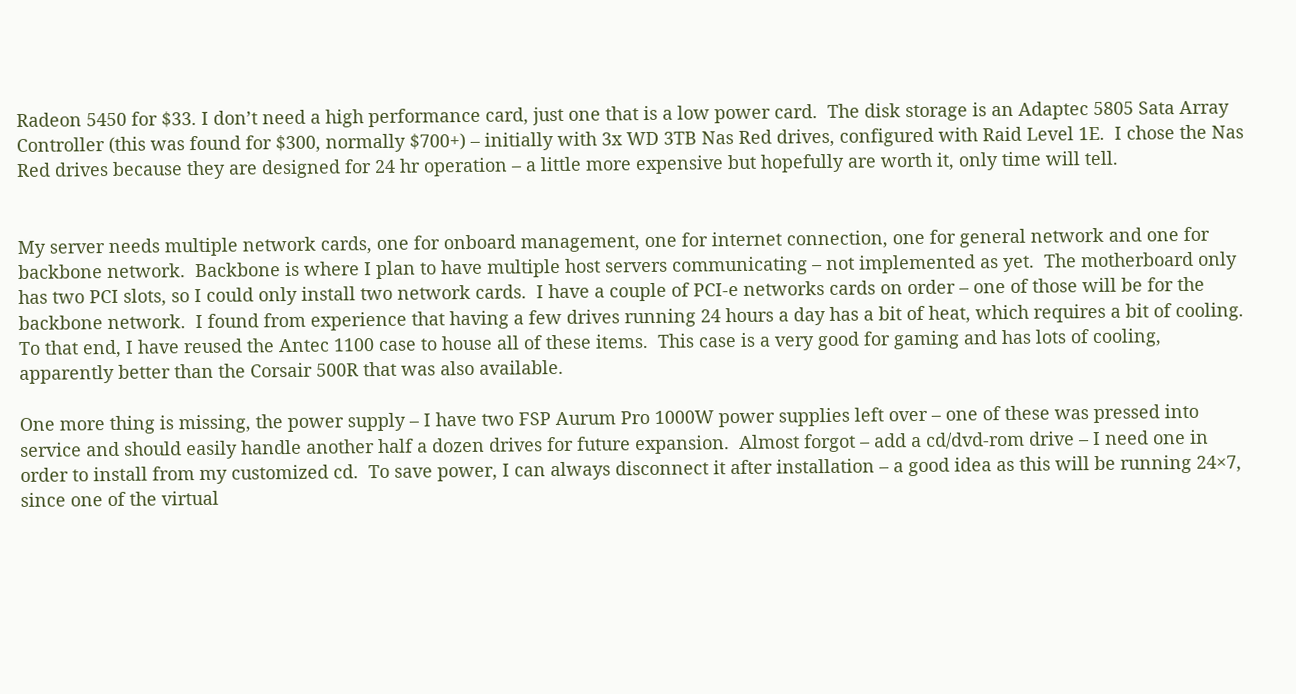Radeon 5450 for $33. I don’t need a high performance card, just one that is a low power card.  The disk storage is an Adaptec 5805 Sata Array Controller (this was found for $300, normally $700+) – initially with 3x WD 3TB Nas Red drives, configured with Raid Level 1E.  I chose the Nas Red drives because they are designed for 24 hr operation – a little more expensive but hopefully are worth it, only time will tell.


My server needs multiple network cards, one for onboard management, one for internet connection, one for general network and one for backbone network.  Backbone is where I plan to have multiple host servers communicating – not implemented as yet.  The motherboard only has two PCI slots, so I could only install two network cards.  I have a couple of PCI-e networks cards on order – one of those will be for the backbone network.  I found from experience that having a few drives running 24 hours a day has a bit of heat, which requires a bit of cooling.  To that end, I have reused the Antec 1100 case to house all of these items.  This case is a very good for gaming and has lots of cooling, apparently better than the Corsair 500R that was also available.

One more thing is missing, the power supply – I have two FSP Aurum Pro 1000W power supplies left over – one of these was pressed into service and should easily handle another half a dozen drives for future expansion.  Almost forgot – add a cd/dvd-rom drive – I need one in order to install from my customized cd.  To save power, I can always disconnect it after installation – a good idea as this will be running 24×7, since one of the virtual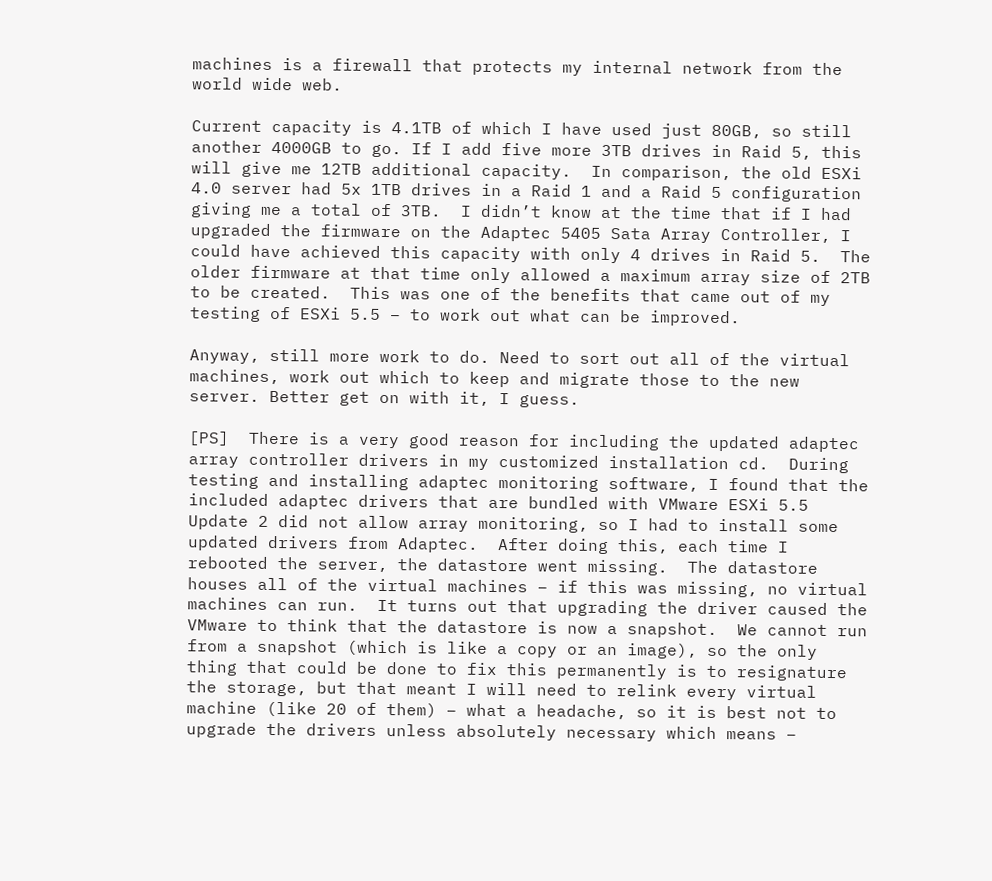machines is a firewall that protects my internal network from the world wide web.

Current capacity is 4.1TB of which I have used just 80GB, so still another 4000GB to go. If I add five more 3TB drives in Raid 5, this will give me 12TB additional capacity.  In comparison, the old ESXi 4.0 server had 5x 1TB drives in a Raid 1 and a Raid 5 configuration giving me a total of 3TB.  I didn’t know at the time that if I had upgraded the firmware on the Adaptec 5405 Sata Array Controller, I could have achieved this capacity with only 4 drives in Raid 5.  The older firmware at that time only allowed a maximum array size of 2TB to be created.  This was one of the benefits that came out of my testing of ESXi 5.5 – to work out what can be improved.

Anyway, still more work to do. Need to sort out all of the virtual machines, work out which to keep and migrate those to the new server. Better get on with it, I guess.

[PS]  There is a very good reason for including the updated adaptec array controller drivers in my customized installation cd.  During testing and installing adaptec monitoring software, I found that the included adaptec drivers that are bundled with VMware ESXi 5.5 Update 2 did not allow array monitoring, so I had to install some updated drivers from Adaptec.  After doing this, each time I rebooted the server, the datastore went missing.  The datastore houses all of the virtual machines – if this was missing, no virtual machines can run.  It turns out that upgrading the driver caused the VMware to think that the datastore is now a snapshot.  We cannot run from a snapshot (which is like a copy or an image), so the only thing that could be done to fix this permanently is to resignature the storage, but that meant I will need to relink every virtual machine (like 20 of them) – what a headache, so it is best not to upgrade the drivers unless absolutely necessary which means –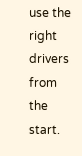use the right drivers from the start.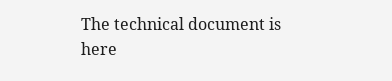The technical document is here